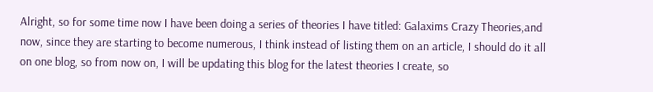Alright, so for some time now I have been doing a series of theories I have titled: Galaxims Crazy Theories,and now, since they are starting to become numerous, I think instead of listing them on an article, I should do it all on one blog, so from now on, I will be updating this blog for the latest theories I create, so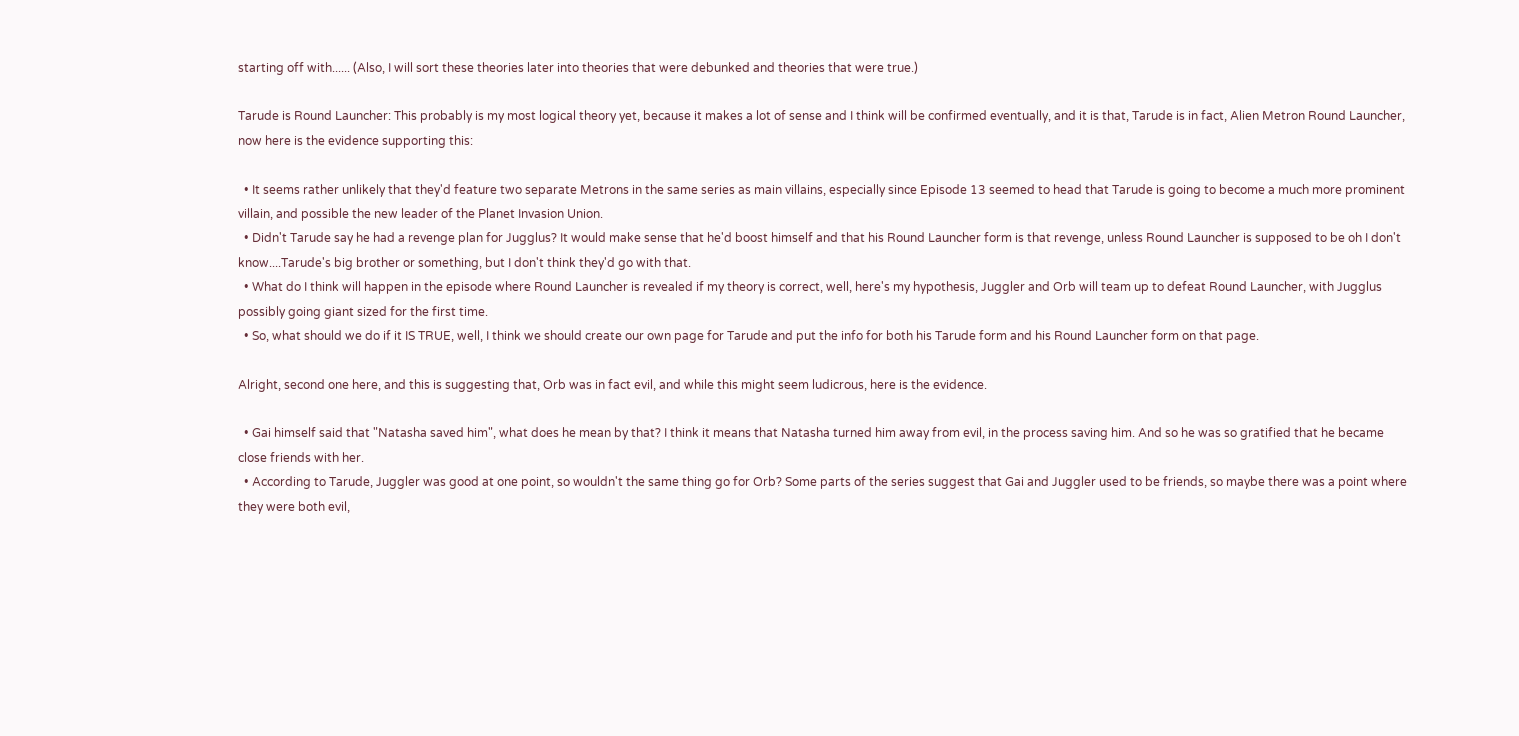starting off with...... (Also, I will sort these theories later into theories that were debunked and theories that were true.)

Tarude is Round Launcher: This probably is my most logical theory yet, because it makes a lot of sense and I think will be confirmed eventually, and it is that, Tarude is in fact, Alien Metron Round Launcher, now here is the evidence supporting this:

  • It seems rather unlikely that they'd feature two separate Metrons in the same series as main villains, especially since Episode 13 seemed to head that Tarude is going to become a much more prominent villain, and possible the new leader of the Planet Invasion Union.
  • Didn't Tarude say he had a revenge plan for Jugglus? It would make sense that he'd boost himself and that his Round Launcher form is that revenge, unless Round Launcher is supposed to be oh I don't know....Tarude's big brother or something, but I don't think they'd go with that.
  • What do I think will happen in the episode where Round Launcher is revealed if my theory is correct, well, here's my hypothesis, Juggler and Orb will team up to defeat Round Launcher, with Jugglus possibly going giant sized for the first time.
  • So, what should we do if it IS TRUE, well, I think we should create our own page for Tarude and put the info for both his Tarude form and his Round Launcher form on that page.

Alright, second one here, and this is suggesting that, Orb was in fact evil, and while this might seem ludicrous, here is the evidence.

  • Gai himself said that "Natasha saved him", what does he mean by that? I think it means that Natasha turned him away from evil, in the process saving him. And so he was so gratified that he became close friends with her.
  • According to Tarude, Juggler was good at one point, so wouldn't the same thing go for Orb? Some parts of the series suggest that Gai and Juggler used to be friends, so maybe there was a point where they were both evil,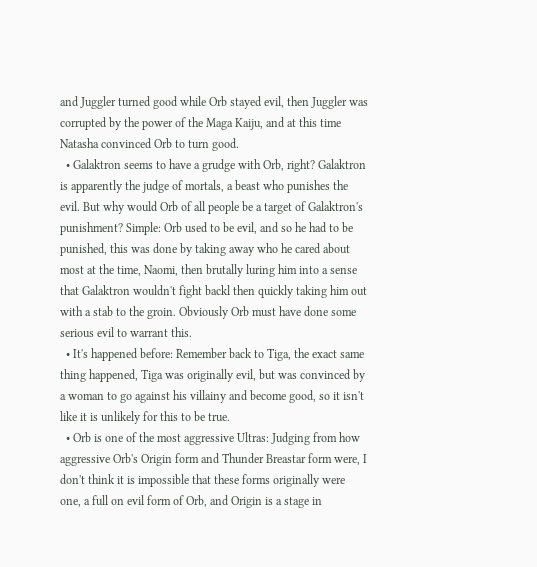and Juggler turned good while Orb stayed evil, then Juggler was corrupted by the power of the Maga Kaiju, and at this time Natasha convinced Orb to turn good.
  • Galaktron seems to have a grudge with Orb, right? Galaktron is apparently the judge of mortals, a beast who punishes the evil. But why would Orb of all people be a target of Galaktron's punishment? Simple: Orb used to be evil, and so he had to be punished, this was done by taking away who he cared about most at the time, Naomi, then brutally luring him into a sense that Galaktron wouldn't fight backl then quickly taking him out with a stab to the groin. Obviously Orb must have done some serious evil to warrant this.
  • It's happened before: Remember back to Tiga, the exact same thing happened, Tiga was originally evil, but was convinced by a woman to go against his villainy and become good, so it isn't like it is unlikely for this to be true.
  • Orb is one of the most aggressive Ultras: Judging from how aggressive Orb's Origin form and Thunder Breastar form were, I don't think it is impossible that these forms originally were one, a full on evil form of Orb, and Origin is a stage in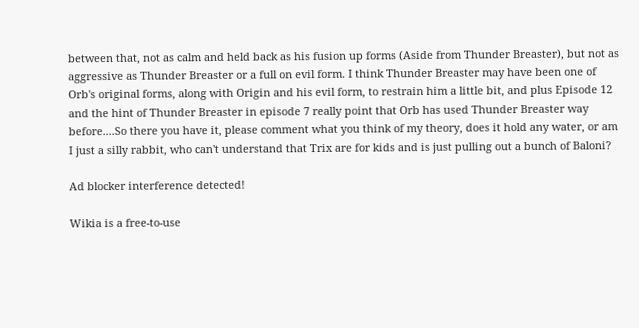between that, not as calm and held back as his fusion up forms (Aside from Thunder Breaster), but not as aggressive as Thunder Breaster or a full on evil form. I think Thunder Breaster may have been one of Orb's original forms, along with Origin and his evil form, to restrain him a little bit, and plus Episode 12 and the hint of Thunder Breaster in episode 7 really point that Orb has used Thunder Breaster way before....So there you have it, please comment what you think of my theory, does it hold any water, or am I just a silly rabbit, who can't understand that Trix are for kids and is just pulling out a bunch of Baloni?

Ad blocker interference detected!

Wikia is a free-to-use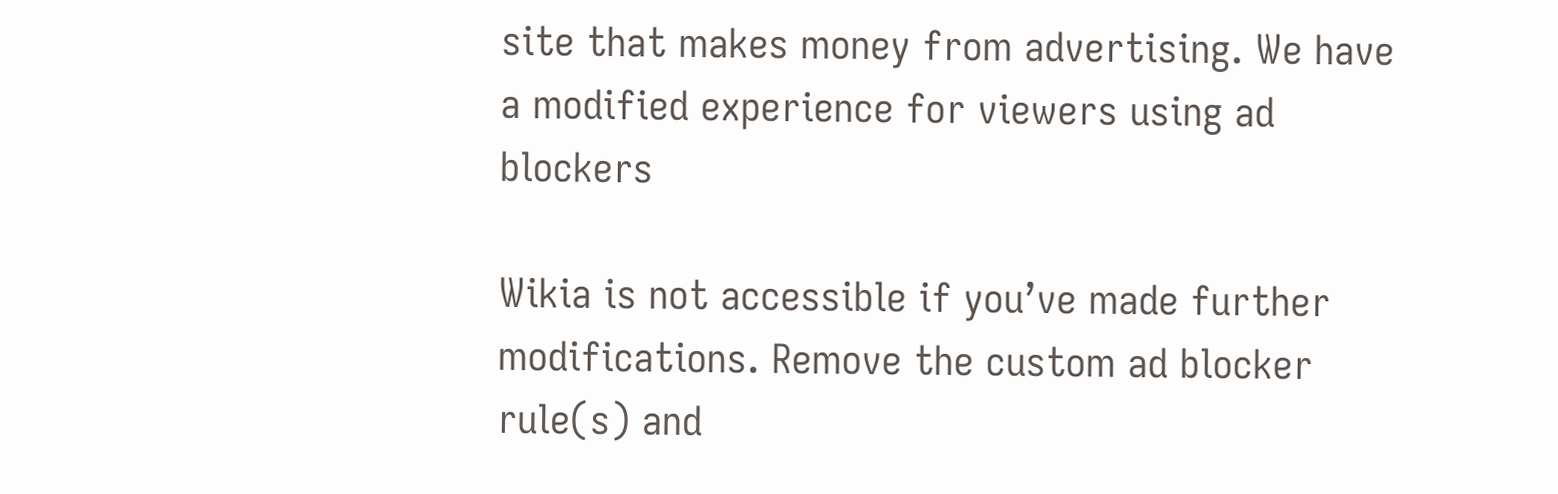site that makes money from advertising. We have a modified experience for viewers using ad blockers

Wikia is not accessible if you’ve made further modifications. Remove the custom ad blocker rule(s) and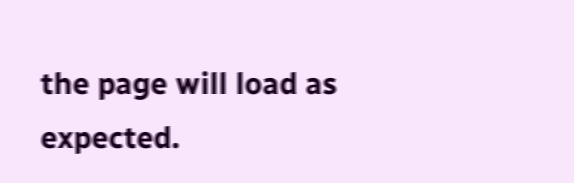the page will load as expected.